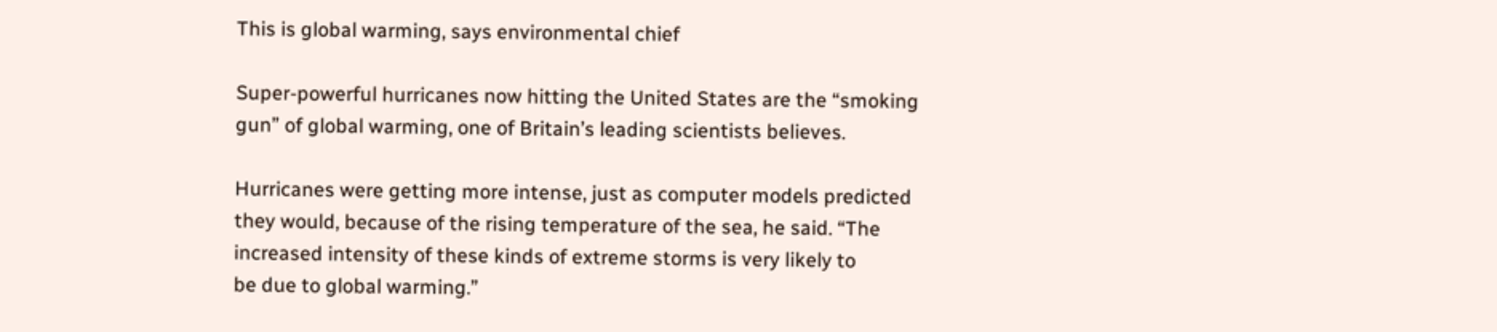This is global warming, says environmental chief

Super-powerful hurricanes now hitting the United States are the “smoking gun” of global warming, one of Britain’s leading scientists believes.

Hurricanes were getting more intense, just as computer models predicted
they would, because of the rising temperature of the sea, he said. “The
increased intensity of these kinds of extreme storms is very likely to
be due to global warming.”